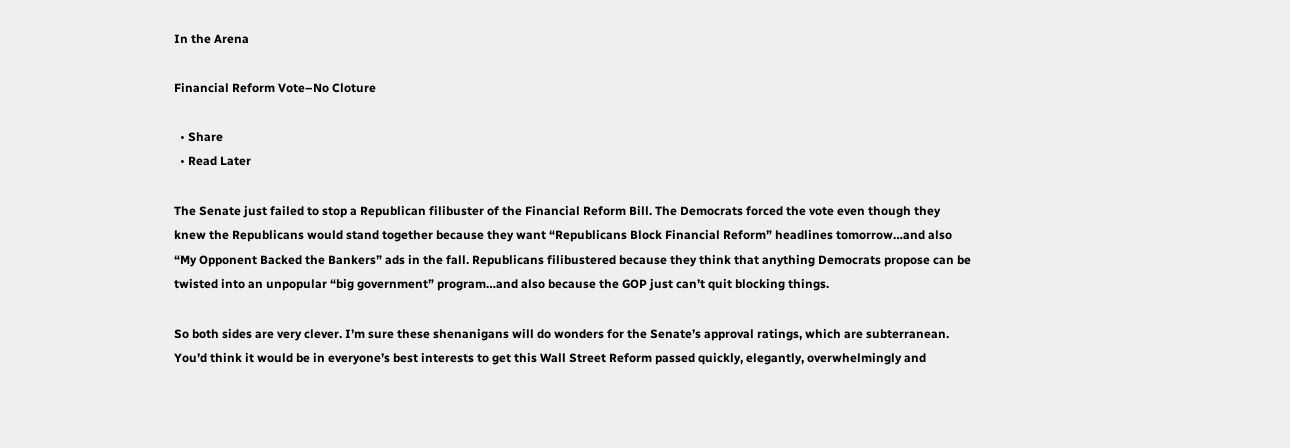In the Arena

Financial Reform Vote–No Cloture

  • Share
  • Read Later

The Senate just failed to stop a Republican filibuster of the Financial Reform Bill. The Democrats forced the vote even though they knew the Republicans would stand together because they want “Republicans Block Financial Reform” headlines tomorrow…and also “My Opponent Backed the Bankers” ads in the fall. Republicans filibustered because they think that anything Democrats propose can be twisted into an unpopular “big government” program…and also because the GOP just can’t quit blocking things.

So both sides are very clever. I’m sure these shenanigans will do wonders for the Senate’s approval ratings, which are subterranean. You’d think it would be in everyone’s best interests to get this Wall Street Reform passed quickly, elegantly, overwhelmingly and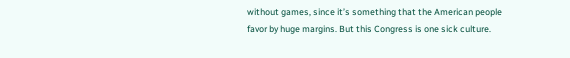without games, since it’s something that the American people favor by huge margins. But this Congress is one sick culture.